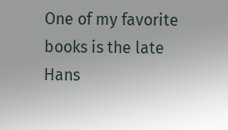One of my favorite books is the late Hans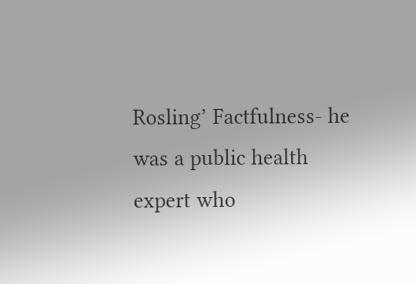Rosling’ Factfulness- he was a public health expert who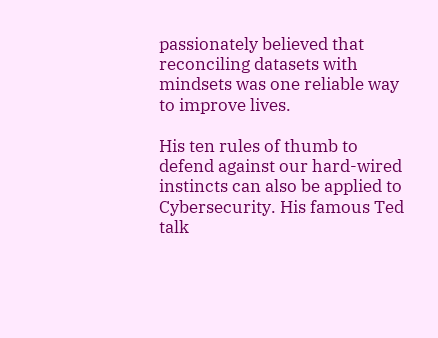passionately believed that reconciling datasets with mindsets was one reliable way to improve lives.

His ten rules of thumb to defend against our hard-wired instincts can also be applied to Cybersecurity. His famous Ted talk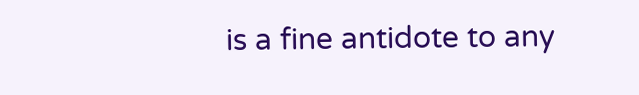is a fine antidote to any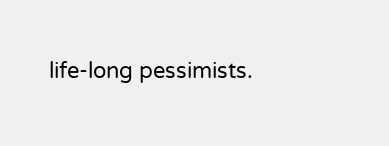life-long pessimists.